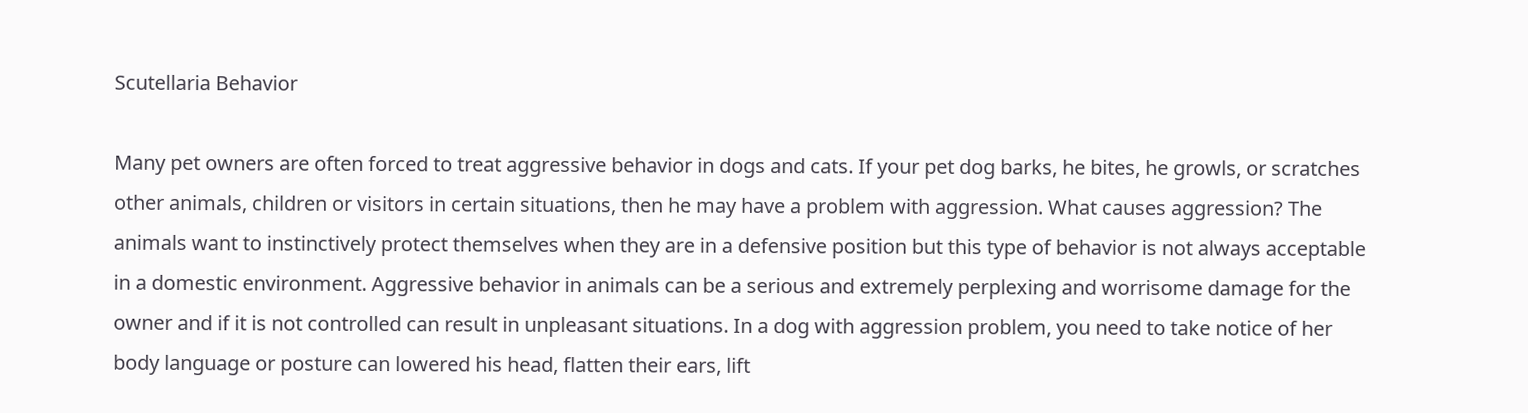Scutellaria Behavior

Many pet owners are often forced to treat aggressive behavior in dogs and cats. If your pet dog barks, he bites, he growls, or scratches other animals, children or visitors in certain situations, then he may have a problem with aggression. What causes aggression? The animals want to instinctively protect themselves when they are in a defensive position but this type of behavior is not always acceptable in a domestic environment. Aggressive behavior in animals can be a serious and extremely perplexing and worrisome damage for the owner and if it is not controlled can result in unpleasant situations. In a dog with aggression problem, you need to take notice of her body language or posture can lowered his head, flatten their ears, lift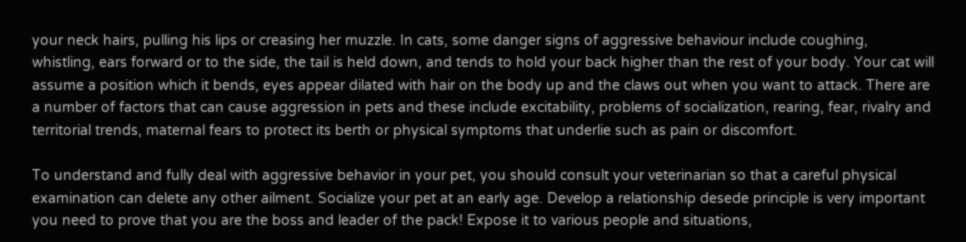your neck hairs, pulling his lips or creasing her muzzle. In cats, some danger signs of aggressive behaviour include coughing, whistling, ears forward or to the side, the tail is held down, and tends to hold your back higher than the rest of your body. Your cat will assume a position which it bends, eyes appear dilated with hair on the body up and the claws out when you want to attack. There are a number of factors that can cause aggression in pets and these include excitability, problems of socialization, rearing, fear, rivalry and territorial trends, maternal fears to protect its berth or physical symptoms that underlie such as pain or discomfort.

To understand and fully deal with aggressive behavior in your pet, you should consult your veterinarian so that a careful physical examination can delete any other ailment. Socialize your pet at an early age. Develop a relationship desede principle is very important you need to prove that you are the boss and leader of the pack! Expose it to various people and situations,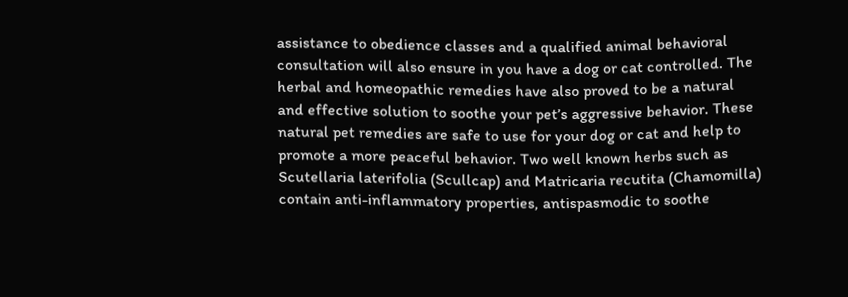assistance to obedience classes and a qualified animal behavioral consultation will also ensure in you have a dog or cat controlled. The herbal and homeopathic remedies have also proved to be a natural and effective solution to soothe your pet’s aggressive behavior. These natural pet remedies are safe to use for your dog or cat and help to promote a more peaceful behavior. Two well known herbs such as Scutellaria laterifolia (Scullcap) and Matricaria recutita (Chamomilla) contain anti-inflammatory properties, antispasmodic to soothe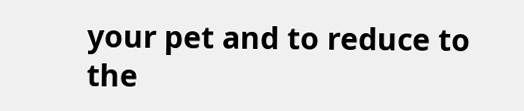your pet and to reduce to the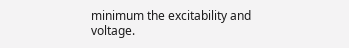minimum the excitability and voltage.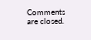Comments are closed.